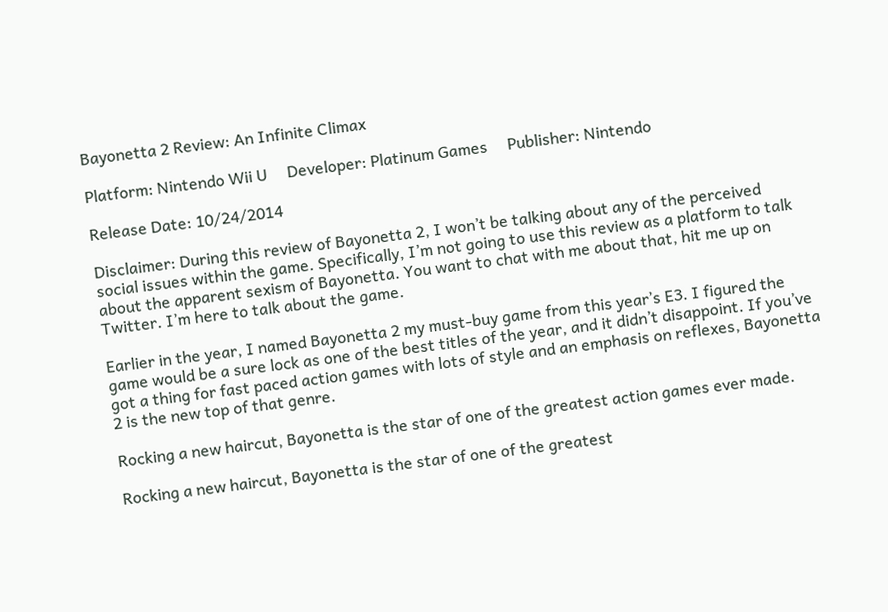Bayonetta 2 Review: An Infinite Climax

Platform: Nintendo Wii U     Developer: Platinum Games     Publisher: Nintendo

Release Date: 10/24/2014

Disclaimer: During this review of Bayonetta 2, I won’t be talking about any of the perceived social issues within the game. Specifically, I’m not going to use this review as a platform to talk about the apparent sexism of Bayonetta. You want to chat with me about that, hit me up on Twitter. I’m here to talk about the game.

Earlier in the year, I named Bayonetta 2 my must-buy game from this year’s E3. I figured the game would be a sure lock as one of the best titles of the year, and it didn’t disappoint. If you’ve got a thing for fast paced action games with lots of style and an emphasis on reflexes, Bayonetta 2 is the new top of that genre.

Rocking a new haircut, Bayonetta is the star of one of the greatest action games ever made.

Rocking a new haircut, Bayonetta is the star of one of the greatest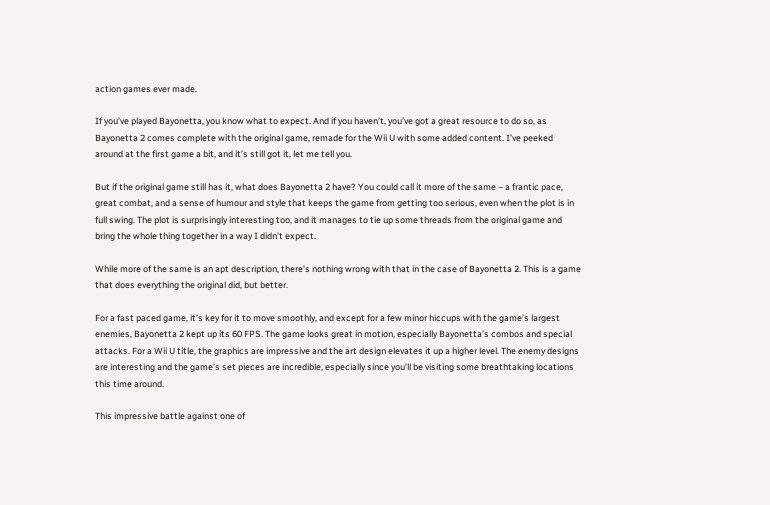action games ever made.

If you’ve played Bayonetta, you know what to expect. And if you haven’t, you’ve got a great resource to do so, as Bayonetta 2 comes complete with the original game, remade for the Wii U with some added content. I’ve peeked around at the first game a bit, and it’s still got it, let me tell you.

But if the original game still has it, what does Bayonetta 2 have? You could call it more of the same – a frantic pace, great combat, and a sense of humour and style that keeps the game from getting too serious, even when the plot is in full swing. The plot is surprisingly interesting too, and it manages to tie up some threads from the original game and bring the whole thing together in a way I didn’t expect.

While more of the same is an apt description, there’s nothing wrong with that in the case of Bayonetta 2. This is a game that does everything the original did, but better.

For a fast paced game, it’s key for it to move smoothly, and except for a few minor hiccups with the game’s largest enemies, Bayonetta 2 kept up its 60 FPS. The game looks great in motion, especially Bayonetta’s combos and special attacks. For a Wii U title, the graphics are impressive and the art design elevates it up a higher level. The enemy designs are interesting and the game’s set pieces are incredible, especially since you’ll be visiting some breathtaking locations this time around.

This impressive battle against one of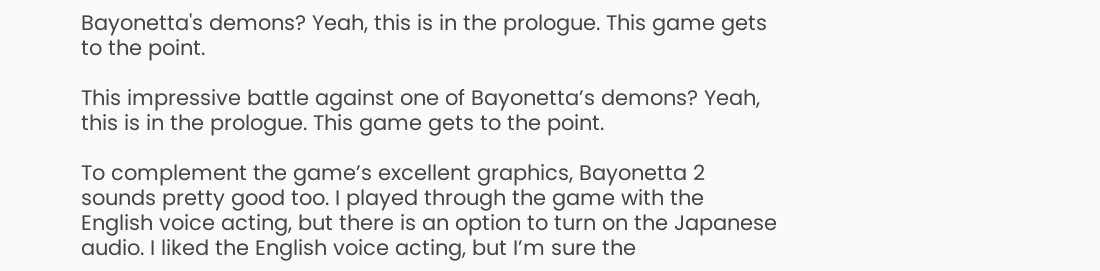Bayonetta's demons? Yeah, this is in the prologue. This game gets to the point.

This impressive battle against one of Bayonetta’s demons? Yeah, this is in the prologue. This game gets to the point.

To complement the game’s excellent graphics, Bayonetta 2 sounds pretty good too. I played through the game with the English voice acting, but there is an option to turn on the Japanese audio. I liked the English voice acting, but I’m sure the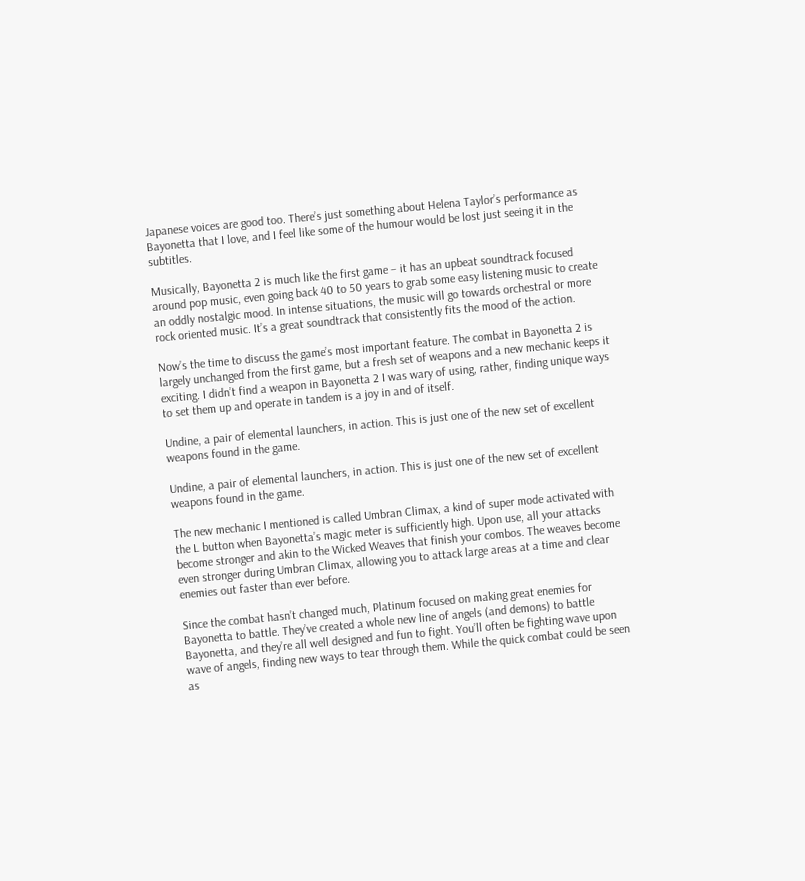Japanese voices are good too. There’s just something about Helena Taylor’s performance as Bayonetta that I love, and I feel like some of the humour would be lost just seeing it in the subtitles.

Musically, Bayonetta 2 is much like the first game – it has an upbeat soundtrack focused around pop music, even going back 40 to 50 years to grab some easy listening music to create an oddly nostalgic mood. In intense situations, the music will go towards orchestral or more rock oriented music. It’s a great soundtrack that consistently fits the mood of the action.

Now’s the time to discuss the game’s most important feature. The combat in Bayonetta 2 is largely unchanged from the first game, but a fresh set of weapons and a new mechanic keeps it exciting. I didn’t find a weapon in Bayonetta 2 I was wary of using, rather, finding unique ways to set them up and operate in tandem is a joy in and of itself.

Undine, a pair of elemental launchers, in action. This is just one of the new set of excellent weapons found in the game.

Undine, a pair of elemental launchers, in action. This is just one of the new set of excellent weapons found in the game.

The new mechanic I mentioned is called Umbran Climax, a kind of super mode activated with the L button when Bayonetta’s magic meter is sufficiently high. Upon use, all your attacks become stronger and akin to the Wicked Weaves that finish your combos. The weaves become even stronger during Umbran Climax, allowing you to attack large areas at a time and clear enemies out faster than ever before.

Since the combat hasn’t changed much, Platinum focused on making great enemies for Bayonetta to battle. They’ve created a whole new line of angels (and demons) to battle Bayonetta, and they’re all well designed and fun to fight. You’ll often be fighting wave upon wave of angels, finding new ways to tear through them. While the quick combat could be seen as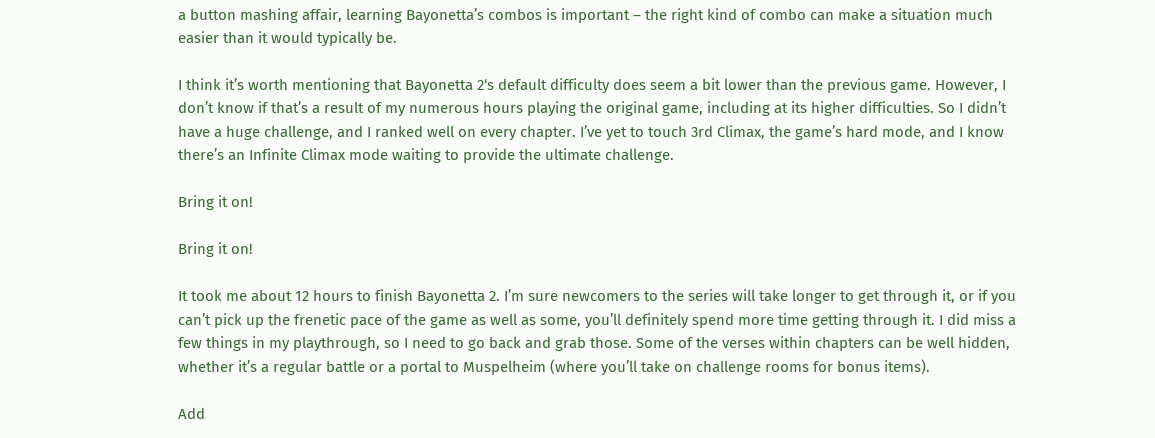a button mashing affair, learning Bayonetta’s combos is important – the right kind of combo can make a situation much easier than it would typically be.

I think it’s worth mentioning that Bayonetta 2‘s default difficulty does seem a bit lower than the previous game. However, I don’t know if that’s a result of my numerous hours playing the original game, including at its higher difficulties. So I didn’t have a huge challenge, and I ranked well on every chapter. I’ve yet to touch 3rd Climax, the game’s hard mode, and I know there’s an Infinite Climax mode waiting to provide the ultimate challenge.

Bring it on!

Bring it on!

It took me about 12 hours to finish Bayonetta 2. I’m sure newcomers to the series will take longer to get through it, or if you can’t pick up the frenetic pace of the game as well as some, you’ll definitely spend more time getting through it. I did miss a few things in my playthrough, so I need to go back and grab those. Some of the verses within chapters can be well hidden, whether it’s a regular battle or a portal to Muspelheim (where you’ll take on challenge rooms for bonus items).

Add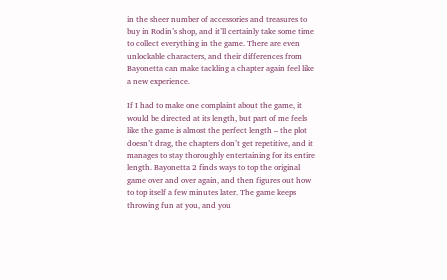in the sheer number of accessories and treasures to buy in Rodin’s shop, and it’ll certainly take some time to collect everything in the game. There are even unlockable characters, and their differences from Bayonetta can make tackling a chapter again feel like a new experience.

If I had to make one complaint about the game, it would be directed at its length, but part of me feels like the game is almost the perfect length – the plot doesn’t drag, the chapters don’t get repetitive, and it manages to stay thoroughly entertaining for its entire length. Bayonetta 2 finds ways to top the original game over and over again, and then figures out how to top itself a few minutes later. The game keeps throwing fun at you, and you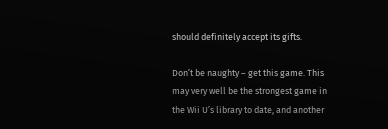should definitely accept its gifts.

Don’t be naughty – get this game. This may very well be the strongest game in the Wii U’s library to date, and another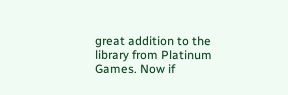great addition to the library from Platinum Games. Now if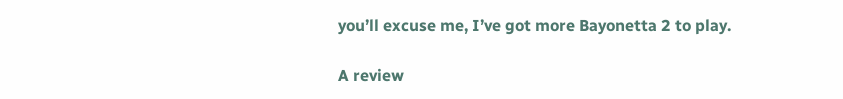you’ll excuse me, I’ve got more Bayonetta 2 to play.

A review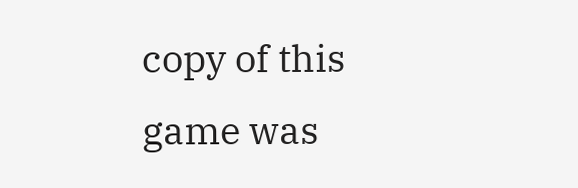copy of this game was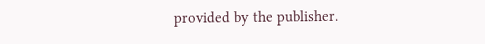provided by the publisher.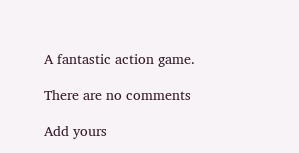A fantastic action game.

There are no comments

Add yours